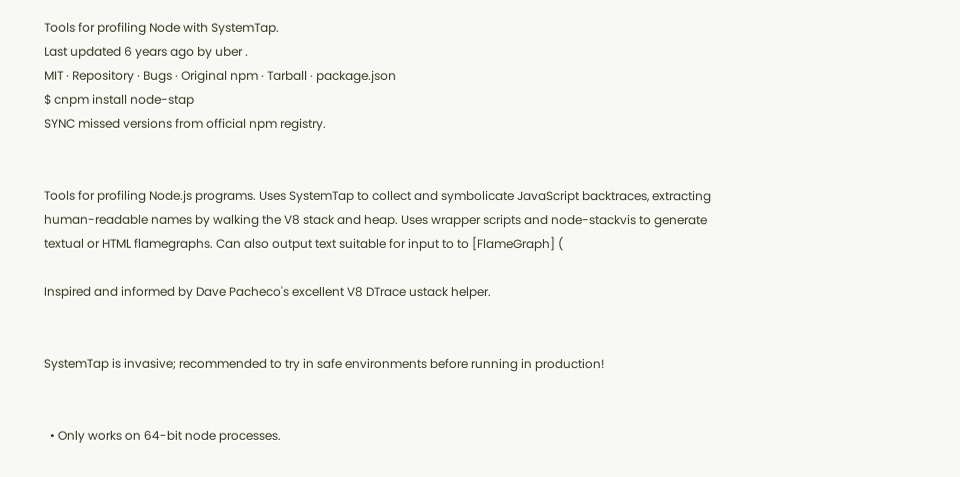Tools for profiling Node with SystemTap.
Last updated 6 years ago by uber .
MIT · Repository · Bugs · Original npm · Tarball · package.json
$ cnpm install node-stap
SYNC missed versions from official npm registry.


Tools for profiling Node.js programs. Uses SystemTap to collect and symbolicate JavaScript backtraces, extracting human-readable names by walking the V8 stack and heap. Uses wrapper scripts and node-stackvis to generate textual or HTML flamegraphs. Can also output text suitable for input to to [FlameGraph] (

Inspired and informed by Dave Pacheco's excellent V8 DTrace ustack helper.


SystemTap is invasive; recommended to try in safe environments before running in production!


  • Only works on 64-bit node processes.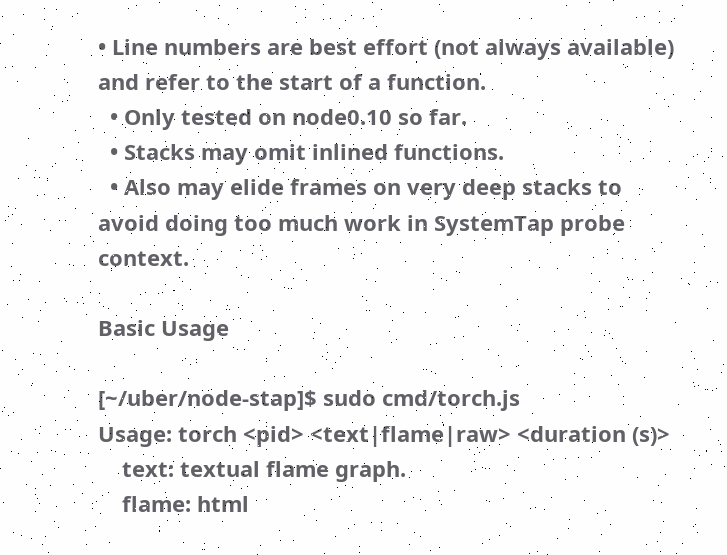• Line numbers are best effort (not always available) and refer to the start of a function.
  • Only tested on node0.10 so far.
  • Stacks may omit inlined functions.
  • Also may elide frames on very deep stacks to avoid doing too much work in SystemTap probe context.

Basic Usage

[~/uber/node-stap]$ sudo cmd/torch.js
Usage: torch <pid> <text|flame|raw> <duration (s)>
    text: textual flame graph.
    flame: html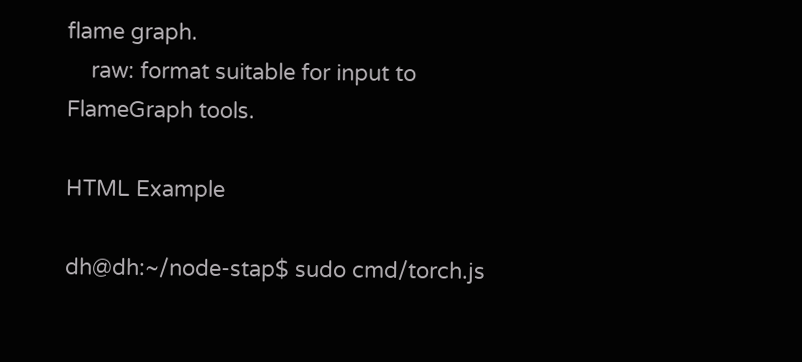flame graph.
    raw: format suitable for input to FlameGraph tools.

HTML Example

dh@dh:~/node-stap$ sudo cmd/torch.js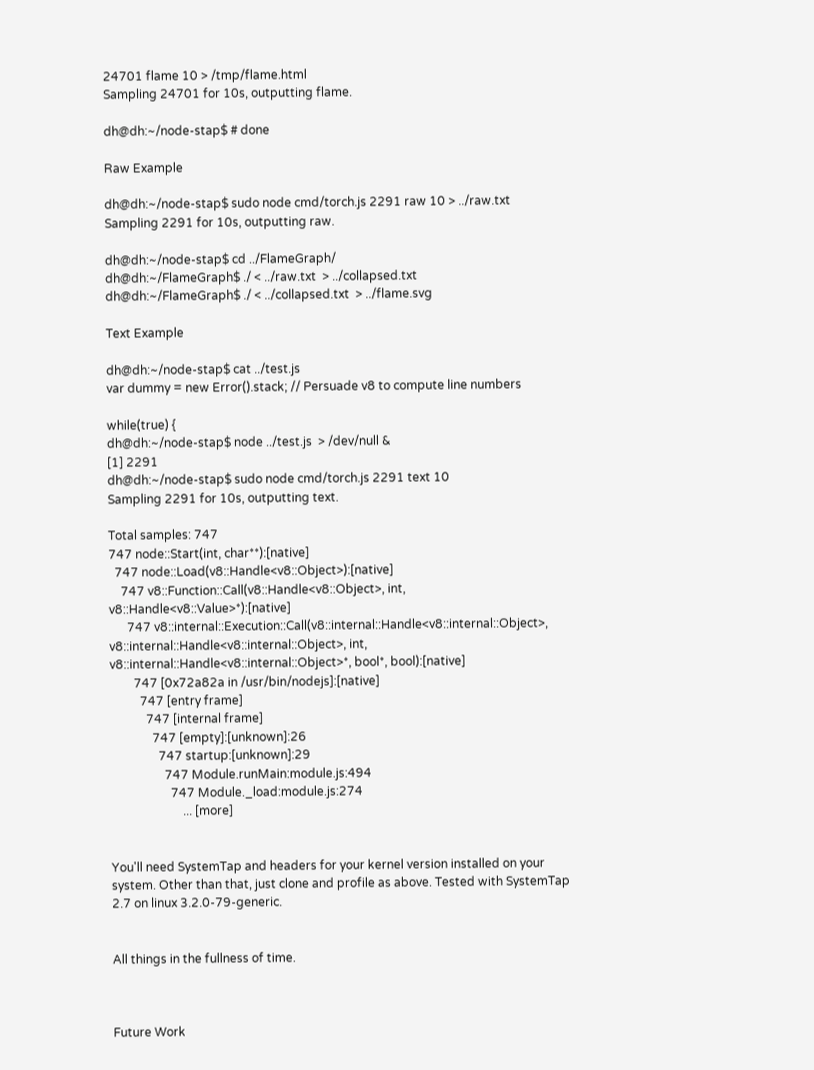24701 flame 10 > /tmp/flame.html
Sampling 24701 for 10s, outputting flame.

dh@dh:~/node-stap$ # done

Raw Example

dh@dh:~/node-stap$ sudo node cmd/torch.js 2291 raw 10 > ../raw.txt
Sampling 2291 for 10s, outputting raw.

dh@dh:~/node-stap$ cd ../FlameGraph/
dh@dh:~/FlameGraph$ ./ < ../raw.txt  > ../collapsed.txt
dh@dh:~/FlameGraph$ ./ < ../collapsed.txt  > ../flame.svg

Text Example

dh@dh:~/node-stap$ cat ../test.js
var dummy = new Error().stack; // Persuade v8 to compute line numbers

while(true) {
dh@dh:~/node-stap$ node ../test.js  > /dev/null &
[1] 2291
dh@dh:~/node-stap$ sudo node cmd/torch.js 2291 text 10
Sampling 2291 for 10s, outputting text.

Total samples: 747
747 node::Start(int, char**):[native]
  747 node::Load(v8::Handle<v8::Object>):[native]
    747 v8::Function::Call(v8::Handle<v8::Object>, int, v8::Handle<v8::Value>*):[native]
      747 v8::internal::Execution::Call(v8::internal::Handle<v8::internal::Object>, v8::internal::Handle<v8::internal::Object>, int, v8::internal::Handle<v8::internal::Object>*, bool*, bool):[native]
        747 [0x72a82a in /usr/bin/nodejs]:[native]
          747 [entry frame]
            747 [internal frame]
              747 [empty]:[unknown]:26
                747 startup:[unknown]:29
                  747 Module.runMain:module.js:494
                    747 Module._load:module.js:274
                        ... [more]


You'll need SystemTap and headers for your kernel version installed on your system. Other than that, just clone and profile as above. Tested with SystemTap 2.7 on linux 3.2.0-79-generic.


All things in the fullness of time.



Future Work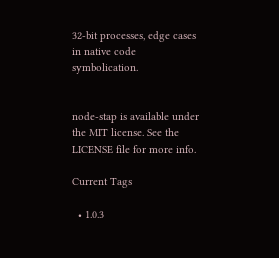32-bit processes, edge cases in native code symbolication.


node-stap is available under the MIT license. See the LICENSE file for more info.

Current Tags

  • 1.0.3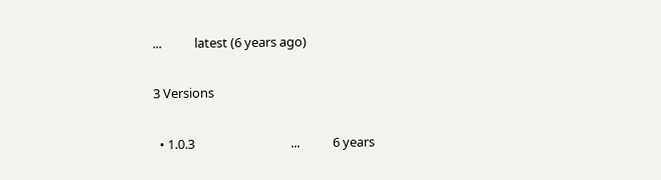...           latest (6 years ago)

3 Versions

  • 1.0.3                                ...           6 years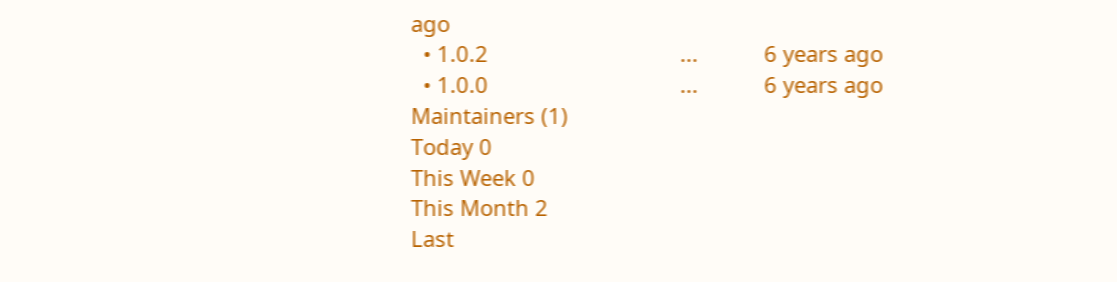ago
  • 1.0.2                                ...           6 years ago
  • 1.0.0                                ...           6 years ago
Maintainers (1)
Today 0
This Week 0
This Month 2
Last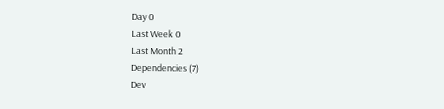Day 0
Last Week 0
Last Month 2
Dependencies (7)
Dev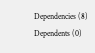Dependencies (8)
Dependents (0)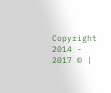Copyright 2014 - 2017 © |